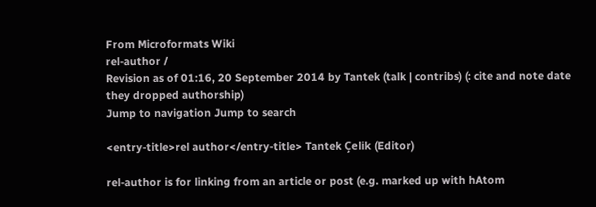From Microformats Wiki
rel-author /
Revision as of 01:16, 20 September 2014 by Tantek (talk | contribs) (: cite and note date they dropped authorship)
Jump to navigation Jump to search

<entry-title>rel author</entry-title> Tantek Çelik (Editor)

rel-author is for linking from an article or post (e.g. marked up with hAtom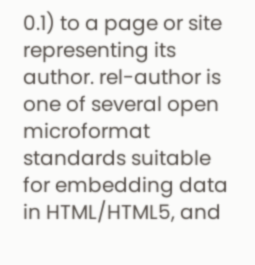0.1) to a page or site representing its author. rel-author is one of several open microformat standards suitable for embedding data in HTML/HTML5, and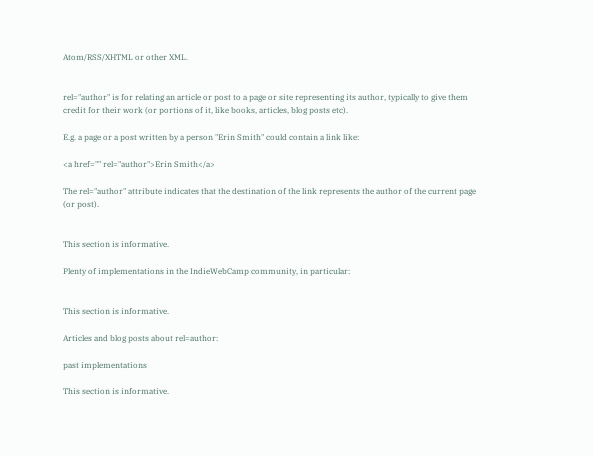Atom/RSS/XHTML or other XML.


rel="author" is for relating an article or post to a page or site representing its author, typically to give them credit for their work (or portions of it, like books, articles, blog posts etc).

E.g. a page or a post written by a person "Erin Smith" could contain a link like:

<a href="" rel="author">Erin Smith</a>

The rel="author" attribute indicates that the destination of the link represents the author of the current page (or post).


This section is informative.

Plenty of implementations in the IndieWebCamp community, in particular:


This section is informative.

Articles and blog posts about rel=author:

past implementations

This section is informative.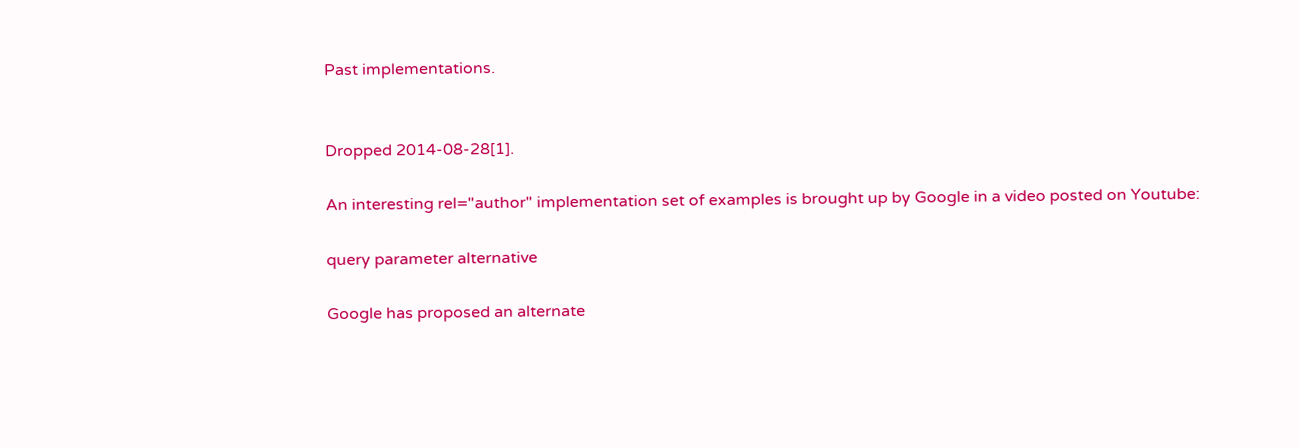Past implementations.


Dropped 2014-08-28[1].

An interesting rel="author" implementation set of examples is brought up by Google in a video posted on Youtube:

query parameter alternative

Google has proposed an alternate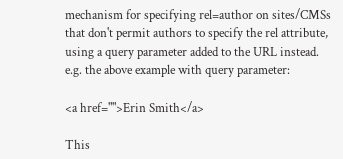mechanism for specifying rel=author on sites/CMSs that don't permit authors to specify the rel attribute, using a query parameter added to the URL instead. e.g. the above example with query parameter:

<a href="">Erin Smith</a>

This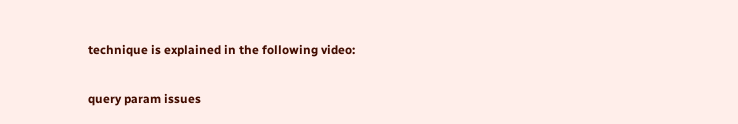technique is explained in the following video:

query param issues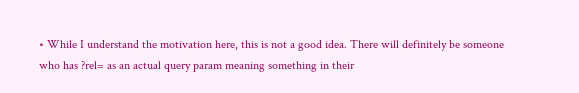• While I understand the motivation here, this is not a good idea. There will definitely be someone who has ?rel= as an actual query param meaning something in their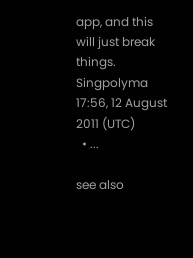app, and this will just break things. Singpolyma 17:56, 12 August 2011 (UTC)
  • ...

see also